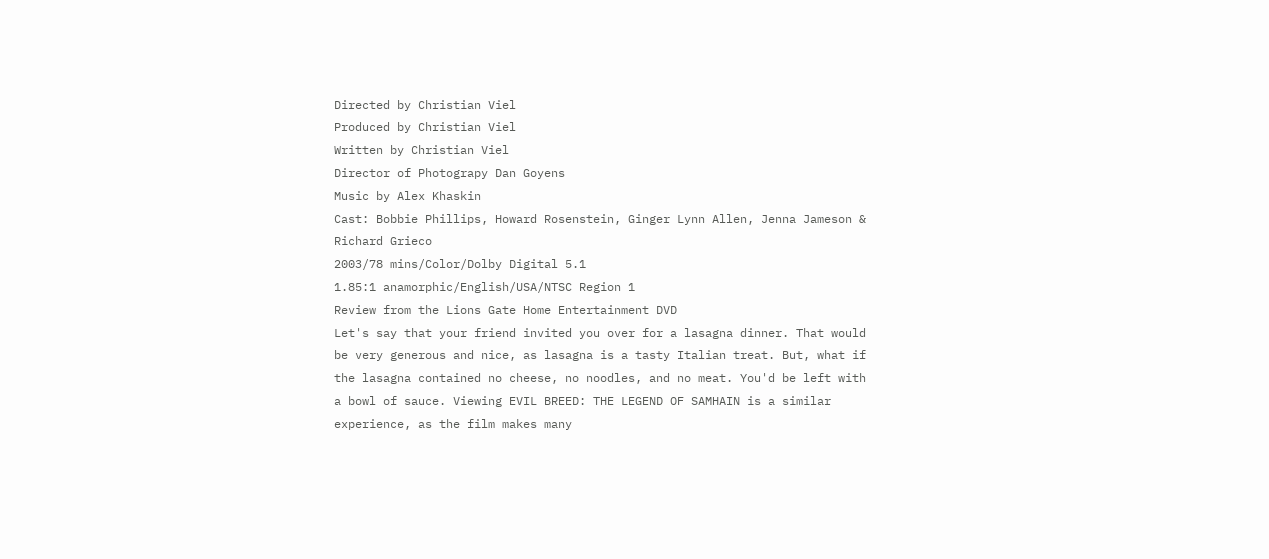Directed by Christian Viel
Produced by Christian Viel
Written by Christian Viel
Director of Photograpy Dan Goyens
Music by Alex Khaskin
Cast: Bobbie Phillips, Howard Rosenstein, Ginger Lynn Allen, Jenna Jameson & Richard Grieco
2003/78 mins/Color/Dolby Digital 5.1
1.85:1 anamorphic/English/USA/NTSC Region 1
Review from the Lions Gate Home Entertainment DVD
Let's say that your friend invited you over for a lasagna dinner. That would be very generous and nice, as lasagna is a tasty Italian treat. But, what if the lasagna contained no cheese, no noodles, and no meat. You'd be left with a bowl of sauce. Viewing EVIL BREED: THE LEGEND OF SAMHAIN is a similar experience, as the film makes many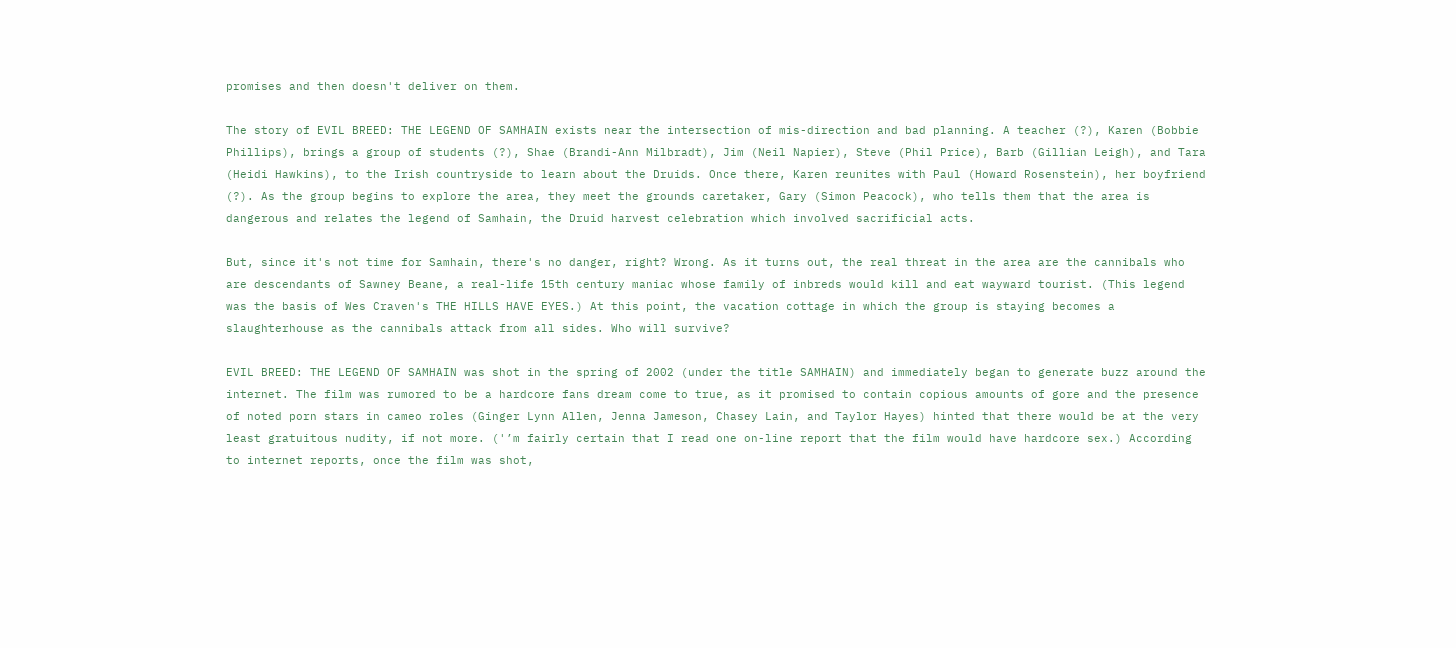promises and then doesn't deliver on them.

The story of EVIL BREED: THE LEGEND OF SAMHAIN exists near the intersection of mis-direction and bad planning. A teacher (?), Karen (Bobbie Phillips), brings a group of students (?), Shae (Brandi-Ann Milbradt), Jim (Neil Napier), Steve (Phil Price), Barb (Gillian Leigh), and Tara (Heidi Hawkins), to the Irish countryside to learn about the Druids. Once there, Karen reunites with Paul (Howard Rosenstein), her boyfriend (?). As the group begins to explore the area, they meet the grounds caretaker, Gary (Simon Peacock), who tells them that the area is dangerous and relates the legend of Samhain, the Druid harvest celebration which involved sacrificial acts.

But, since it's not time for Samhain, there's no danger, right? Wrong. As it turns out, the real threat in the area are the cannibals who are descendants of Sawney Beane, a real-life 15th century maniac whose family of inbreds would kill and eat wayward tourist. (This legend was the basis of Wes Craven's THE HILLS HAVE EYES.) At this point, the vacation cottage in which the group is staying becomes a slaughterhouse as the cannibals attack from all sides. Who will survive?

EVIL BREED: THE LEGEND OF SAMHAIN was shot in the spring of 2002 (under the title SAMHAIN) and immediately began to generate buzz around the internet. The film was rumored to be a hardcore fans dream come to true, as it promised to contain copious amounts of gore and the presence of noted porn stars in cameo roles (Ginger Lynn Allen, Jenna Jameson, Chasey Lain, and Taylor Hayes) hinted that there would be at the very least gratuitous nudity, if not more. ('’m fairly certain that I read one on-line report that the film would have hardcore sex.) According to internet reports, once the film was shot,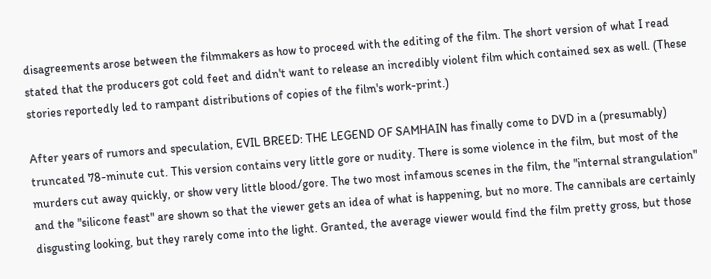disagreements arose between the filmmakers as how to proceed with the editing of the film. The short version of what I read stated that the producers got cold feet and didn't want to release an incredibly violent film which contained sex as well. (These stories reportedly led to rampant distributions of copies of the film's work-print.)

After years of rumors and speculation, EVIL BREED: THE LEGEND OF SAMHAIN has finally come to DVD in a (presumably) truncated 78-minute cut. This version contains very little gore or nudity. There is some violence in the film, but most of the murders cut away quickly, or show very little blood/gore. The two most infamous scenes in the film, the "internal strangulation" and the "silicone feast" are shown so that the viewer gets an idea of what is happening, but no more. The cannibals are certainly disgusting looking, but they rarely come into the light. Granted, the average viewer would find the film pretty gross, but those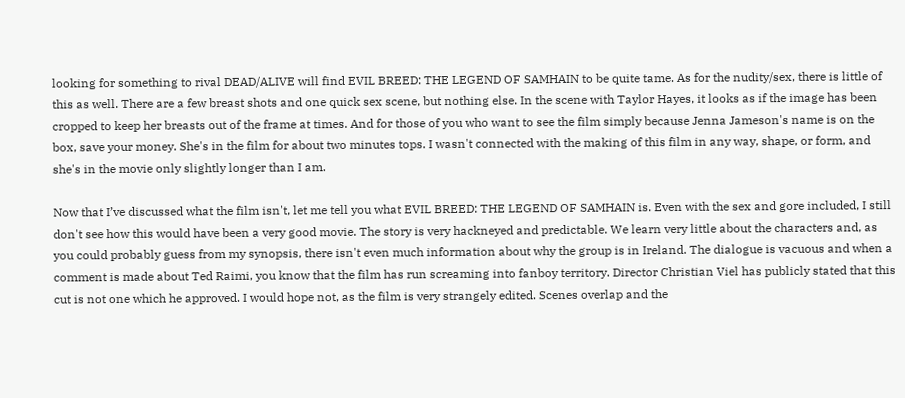looking for something to rival DEAD/ALIVE will find EVIL BREED: THE LEGEND OF SAMHAIN to be quite tame. As for the nudity/sex, there is little of this as well. There are a few breast shots and one quick sex scene, but nothing else. In the scene with Taylor Hayes, it looks as if the image has been cropped to keep her breasts out of the frame at times. And for those of you who want to see the film simply because Jenna Jameson's name is on the box, save your money. She's in the film for about two minutes tops. I wasn't connected with the making of this film in any way, shape, or form, and she's in the movie only slightly longer than I am.

Now that I’ve discussed what the film isn't, let me tell you what EVIL BREED: THE LEGEND OF SAMHAIN is. Even with the sex and gore included, I still don't see how this would have been a very good movie. The story is very hackneyed and predictable. We learn very little about the characters and, as you could probably guess from my synopsis, there isn't even much information about why the group is in Ireland. The dialogue is vacuous and when a comment is made about Ted Raimi, you know that the film has run screaming into fanboy territory. Director Christian Viel has publicly stated that this cut is not one which he approved. I would hope not, as the film is very strangely edited. Scenes overlap and the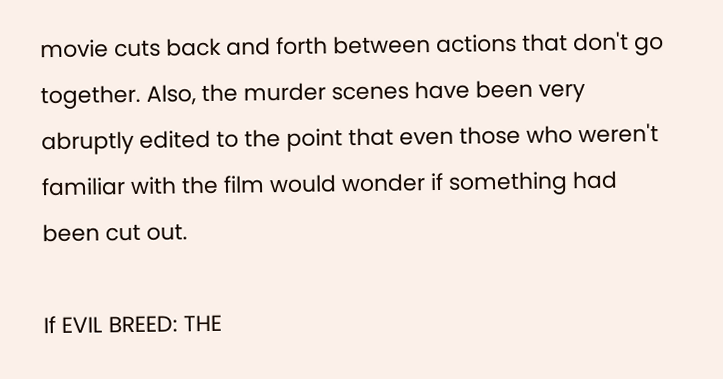movie cuts back and forth between actions that don't go together. Also, the murder scenes have been very abruptly edited to the point that even those who weren't familiar with the film would wonder if something had been cut out.

If EVIL BREED: THE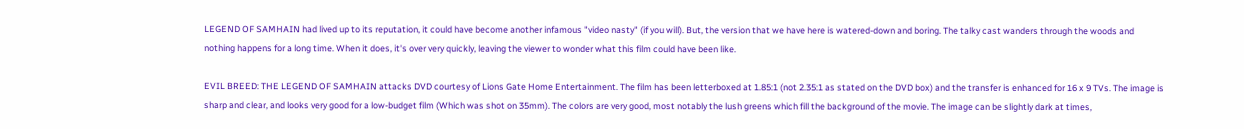LEGEND OF SAMHAIN had lived up to its reputation, it could have become another infamous "video nasty" (if you will). But, the version that we have here is watered-down and boring. The talky cast wanders through the woods and nothing happens for a long time. When it does, it's over very quickly, leaving the viewer to wonder what this film could have been like.

EVIL BREED: THE LEGEND OF SAMHAIN attacks DVD courtesy of Lions Gate Home Entertainment. The film has been letterboxed at 1.85:1 (not 2.35:1 as stated on the DVD box) and the transfer is enhanced for 16 x 9 TVs. The image is sharp and clear, and looks very good for a low-budget film (Which was shot on 35mm). The colors are very good, most notably the lush greens which fill the background of the movie. The image can be slightly dark at times,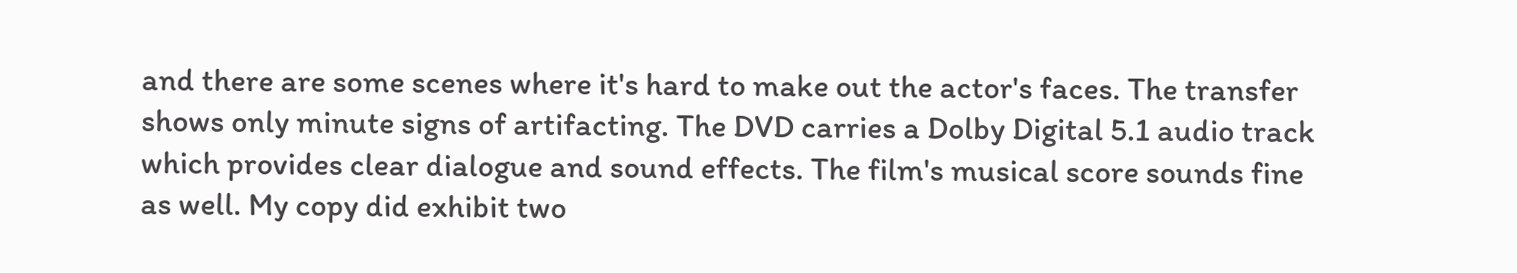and there are some scenes where it's hard to make out the actor's faces. The transfer shows only minute signs of artifacting. The DVD carries a Dolby Digital 5.1 audio track which provides clear dialogue and sound effects. The film's musical score sounds fine as well. My copy did exhibit two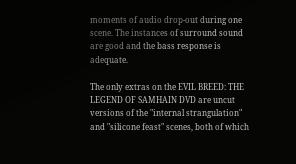moments of audio drop-out during one scene. The instances of surround sound are good and the bass response is adequate.

The only extras on the EVIL BREED: THE LEGEND OF SAMHAIN DVD are uncut versions of the "internal strangulation" and "silicone feast" scenes, both of which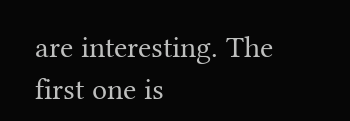are interesting. The first one is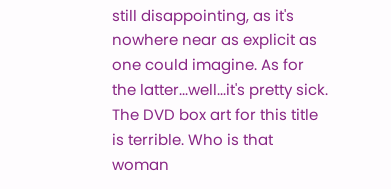still disappointing, as it's nowhere near as explicit as one could imagine. As for the latter...well...it's pretty sick. The DVD box art for this title is terrible. Who is that woman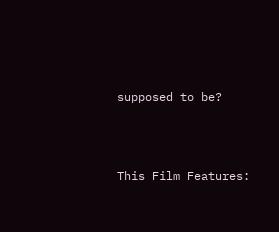supposed to be?





This Film Features: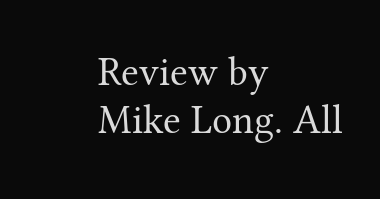Review by Mike Long. All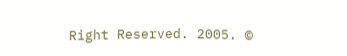Right Reserved. 2005. ©